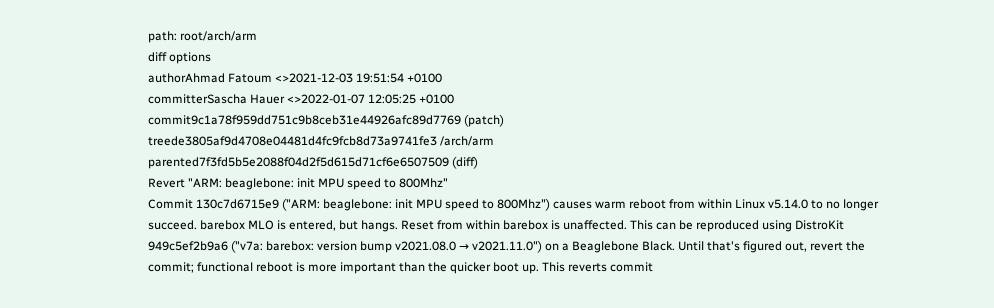path: root/arch/arm
diff options
authorAhmad Fatoum <>2021-12-03 19:51:54 +0100
committerSascha Hauer <>2022-01-07 12:05:25 +0100
commit9c1a78f959dd751c9b8ceb31e44926afc89d7769 (patch)
treede3805af9d4708e04481d4fc9fcb8d73a9741fe3 /arch/arm
parented7f3fd5b5e2088f04d2f5d615d71cf6e6507509 (diff)
Revert "ARM: beaglebone: init MPU speed to 800Mhz"
Commit 130c7d6715e9 ("ARM: beaglebone: init MPU speed to 800Mhz") causes warm reboot from within Linux v5.14.0 to no longer succeed. barebox MLO is entered, but hangs. Reset from within barebox is unaffected. This can be reproduced using DistroKit 949c5ef2b9a6 ("v7a: barebox: version bump v2021.08.0 → v2021.11.0") on a Beaglebone Black. Until that's figured out, revert the commit; functional reboot is more important than the quicker boot up. This reverts commit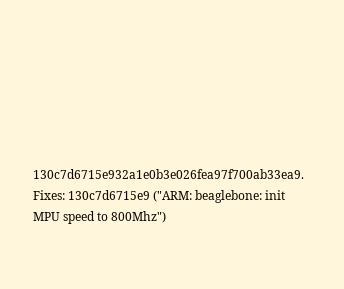130c7d6715e932a1e0b3e026fea97f700ab33ea9. Fixes: 130c7d6715e9 ("ARM: beaglebone: init MPU speed to 800Mhz")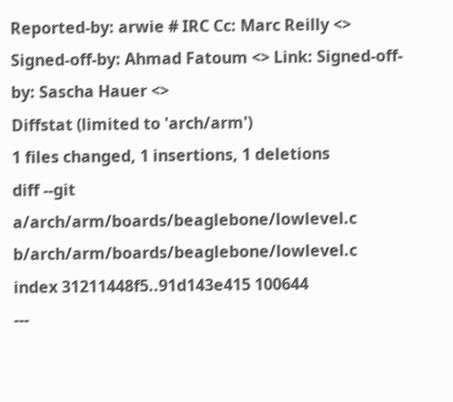Reported-by: arwie # IRC Cc: Marc Reilly <> Signed-off-by: Ahmad Fatoum <> Link: Signed-off-by: Sascha Hauer <>
Diffstat (limited to 'arch/arm')
1 files changed, 1 insertions, 1 deletions
diff --git a/arch/arm/boards/beaglebone/lowlevel.c b/arch/arm/boards/beaglebone/lowlevel.c
index 31211448f5..91d143e415 100644
---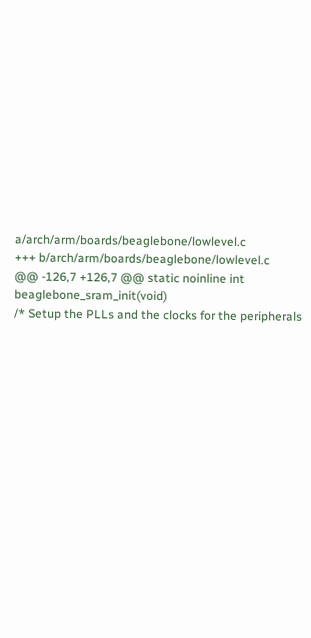a/arch/arm/boards/beaglebone/lowlevel.c
+++ b/arch/arm/boards/beaglebone/lowlevel.c
@@ -126,7 +126,7 @@ static noinline int beaglebone_sram_init(void)
/* Setup the PLLs and the clocks for the peripherals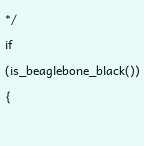*/
if (is_beaglebone_black()) {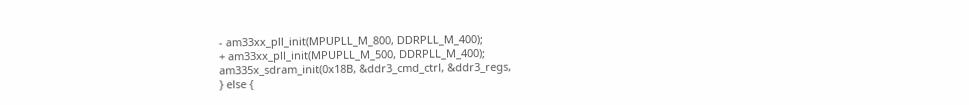- am33xx_pll_init(MPUPLL_M_800, DDRPLL_M_400);
+ am33xx_pll_init(MPUPLL_M_500, DDRPLL_M_400);
am335x_sdram_init(0x18B, &ddr3_cmd_ctrl, &ddr3_regs,
} else {